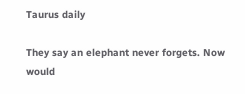Taurus daily

They say an elephant never forgets. Now would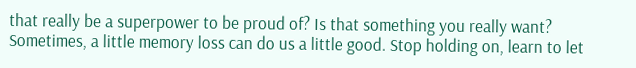that really be a superpower to be proud of? Is that something you really want? Sometimes, a little memory loss can do us a little good. Stop holding on, learn to let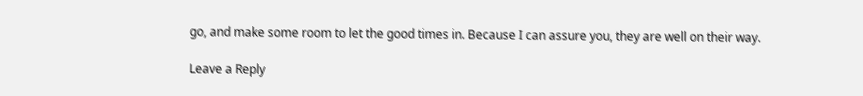go, and make some room to let the good times in. Because I can assure you, they are well on their way.

Leave a Reply